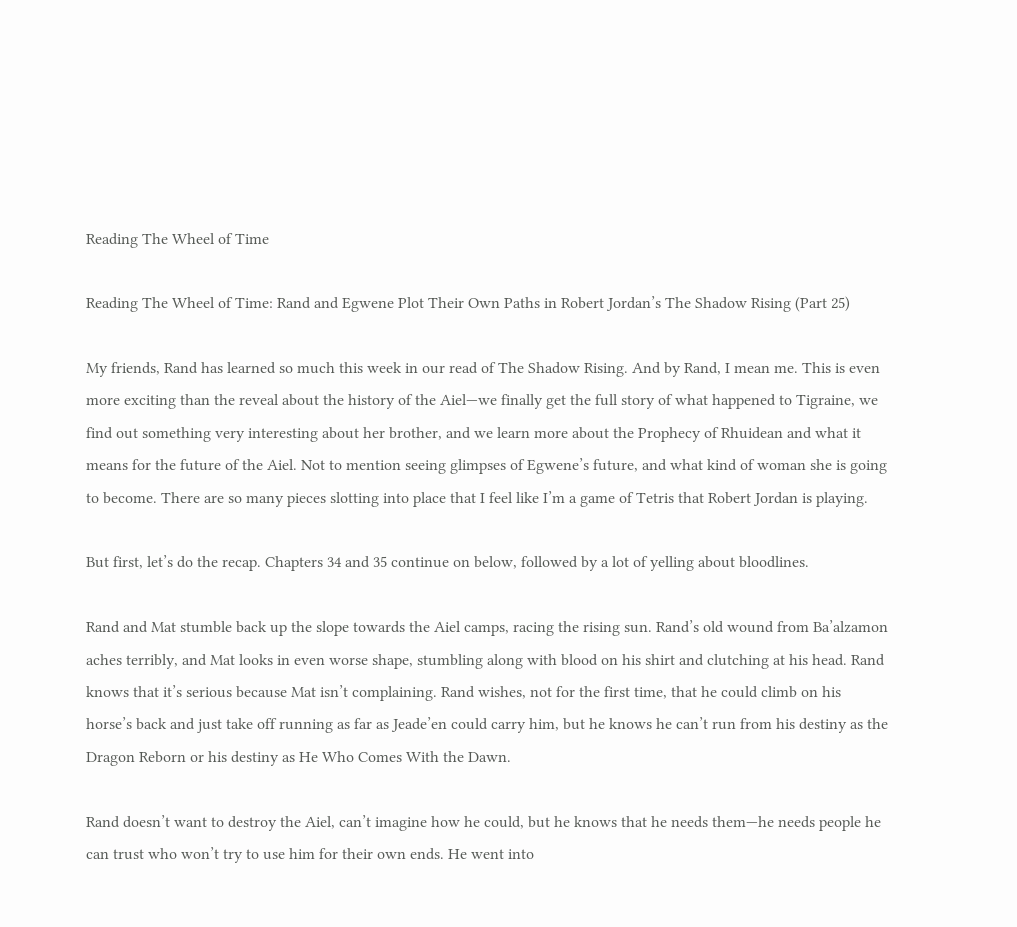Reading The Wheel of Time

Reading The Wheel of Time: Rand and Egwene Plot Their Own Paths in Robert Jordan’s The Shadow Rising (Part 25)

My friends, Rand has learned so much this week in our read of The Shadow Rising. And by Rand, I mean me. This is even more exciting than the reveal about the history of the Aiel—we finally get the full story of what happened to Tigraine, we find out something very interesting about her brother, and we learn more about the Prophecy of Rhuidean and what it means for the future of the Aiel. Not to mention seeing glimpses of Egwene’s future, and what kind of woman she is going to become. There are so many pieces slotting into place that I feel like I’m a game of Tetris that Robert Jordan is playing.

But first, let’s do the recap. Chapters 34 and 35 continue on below, followed by a lot of yelling about bloodlines.

Rand and Mat stumble back up the slope towards the Aiel camps, racing the rising sun. Rand’s old wound from Ba’alzamon aches terribly, and Mat looks in even worse shape, stumbling along with blood on his shirt and clutching at his head. Rand knows that it’s serious because Mat isn’t complaining. Rand wishes, not for the first time, that he could climb on his horse’s back and just take off running as far as Jeade’en could carry him, but he knows he can’t run from his destiny as the Dragon Reborn or his destiny as He Who Comes With the Dawn.

Rand doesn’t want to destroy the Aiel, can’t imagine how he could, but he knows that he needs them—he needs people he can trust who won’t try to use him for their own ends. He went into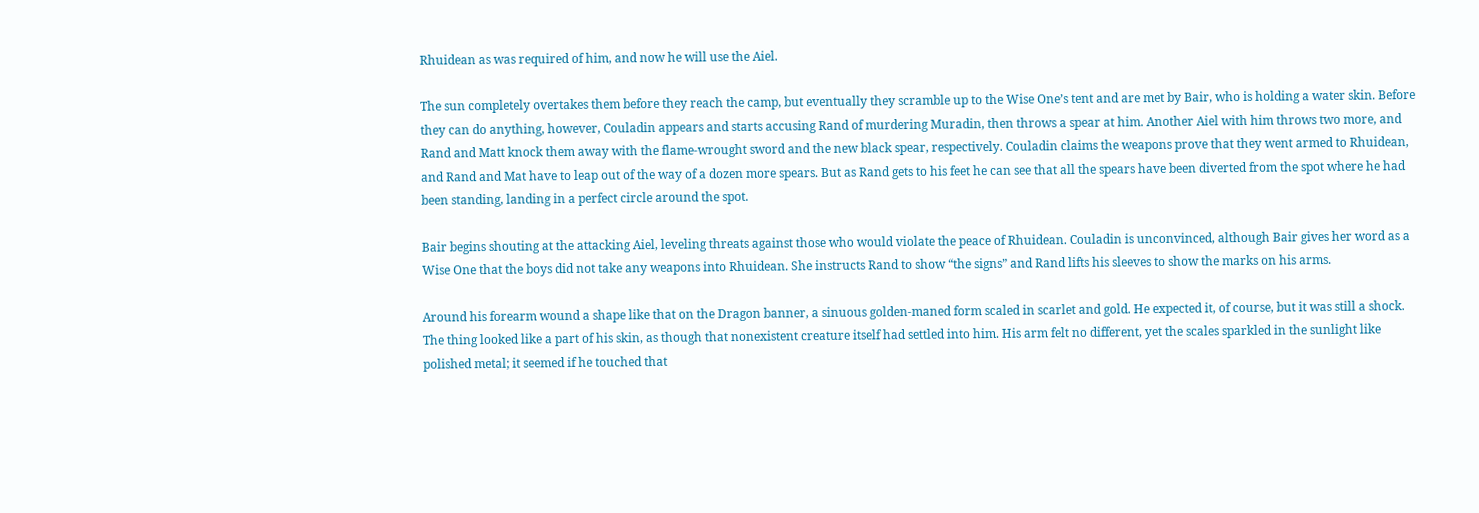Rhuidean as was required of him, and now he will use the Aiel.

The sun completely overtakes them before they reach the camp, but eventually they scramble up to the Wise One’s tent and are met by Bair, who is holding a water skin. Before they can do anything, however, Couladin appears and starts accusing Rand of murdering Muradin, then throws a spear at him. Another Aiel with him throws two more, and Rand and Matt knock them away with the flame-wrought sword and the new black spear, respectively. Couladin claims the weapons prove that they went armed to Rhuidean, and Rand and Mat have to leap out of the way of a dozen more spears. But as Rand gets to his feet he can see that all the spears have been diverted from the spot where he had been standing, landing in a perfect circle around the spot.

Bair begins shouting at the attacking Aiel, leveling threats against those who would violate the peace of Rhuidean. Couladin is unconvinced, although Bair gives her word as a Wise One that the boys did not take any weapons into Rhuidean. She instructs Rand to show “the signs” and Rand lifts his sleeves to show the marks on his arms.

Around his forearm wound a shape like that on the Dragon banner, a sinuous golden-maned form scaled in scarlet and gold. He expected it, of course, but it was still a shock. The thing looked like a part of his skin, as though that nonexistent creature itself had settled into him. His arm felt no different, yet the scales sparkled in the sunlight like polished metal; it seemed if he touched that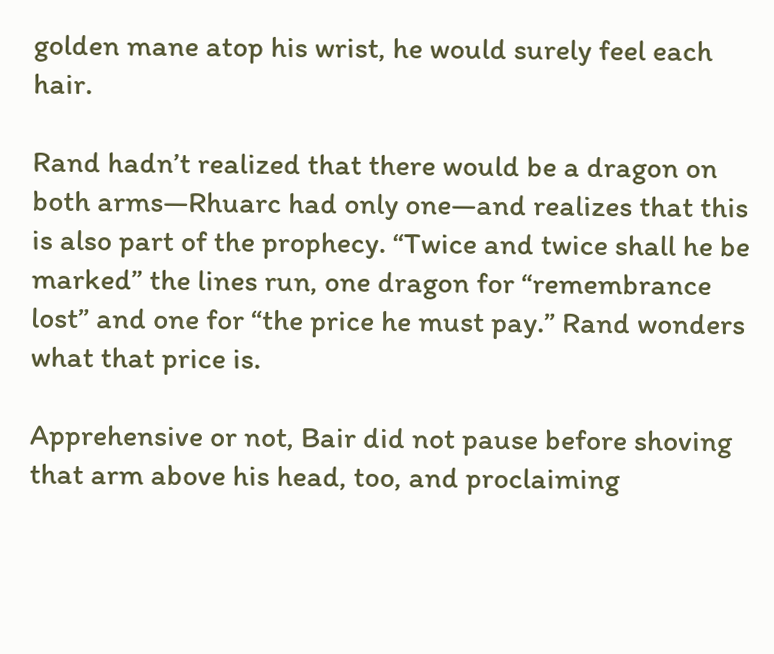golden mane atop his wrist, he would surely feel each hair.

Rand hadn’t realized that there would be a dragon on both arms—Rhuarc had only one—and realizes that this is also part of the prophecy. “Twice and twice shall he be marked” the lines run, one dragon for “remembrance lost” and one for “the price he must pay.” Rand wonders what that price is.

Apprehensive or not, Bair did not pause before shoving that arm above his head, too, and proclaiming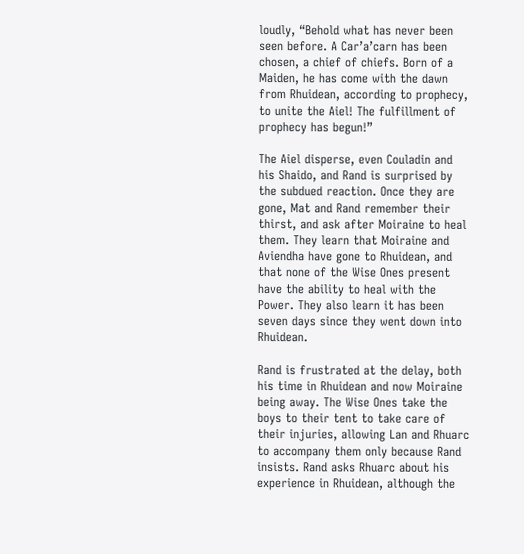loudly, “Behold what has never been seen before. A Car’a’carn has been chosen, a chief of chiefs. Born of a Maiden, he has come with the dawn from Rhuidean, according to prophecy, to unite the Aiel! The fulfillment of prophecy has begun!”

The Aiel disperse, even Couladin and his Shaido, and Rand is surprised by the subdued reaction. Once they are gone, Mat and Rand remember their thirst, and ask after Moiraine to heal them. They learn that Moiraine and Aviendha have gone to Rhuidean, and that none of the Wise Ones present have the ability to heal with the Power. They also learn it has been seven days since they went down into Rhuidean.

Rand is frustrated at the delay, both his time in Rhuidean and now Moiraine being away. The Wise Ones take the boys to their tent to take care of their injuries, allowing Lan and Rhuarc to accompany them only because Rand insists. Rand asks Rhuarc about his experience in Rhuidean, although the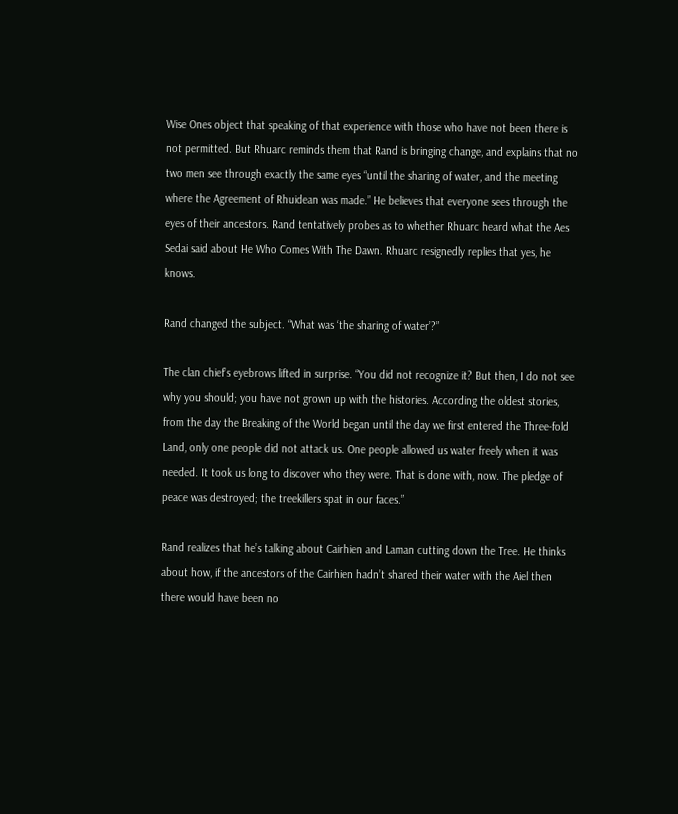Wise Ones object that speaking of that experience with those who have not been there is not permitted. But Rhuarc reminds them that Rand is bringing change, and explains that no two men see through exactly the same eyes “until the sharing of water, and the meeting where the Agreement of Rhuidean was made.” He believes that everyone sees through the eyes of their ancestors. Rand tentatively probes as to whether Rhuarc heard what the Aes Sedai said about He Who Comes With The Dawn. Rhuarc resignedly replies that yes, he knows.

Rand changed the subject. “What was ‘the sharing of water’?”

The clan chief’s eyebrows lifted in surprise. “You did not recognize it? But then, I do not see why you should; you have not grown up with the histories. According the oldest stories, from the day the Breaking of the World began until the day we first entered the Three-fold Land, only one people did not attack us. One people allowed us water freely when it was needed. It took us long to discover who they were. That is done with, now. The pledge of peace was destroyed; the treekillers spat in our faces.”

Rand realizes that he’s talking about Cairhien and Laman cutting down the Tree. He thinks about how, if the ancestors of the Cairhien hadn’t shared their water with the Aiel then there would have been no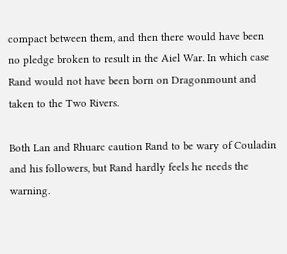compact between them, and then there would have been no pledge broken to result in the Aiel War. In which case Rand would not have been born on Dragonmount and taken to the Two Rivers.

Both Lan and Rhuarc caution Rand to be wary of Couladin and his followers, but Rand hardly feels he needs the warning.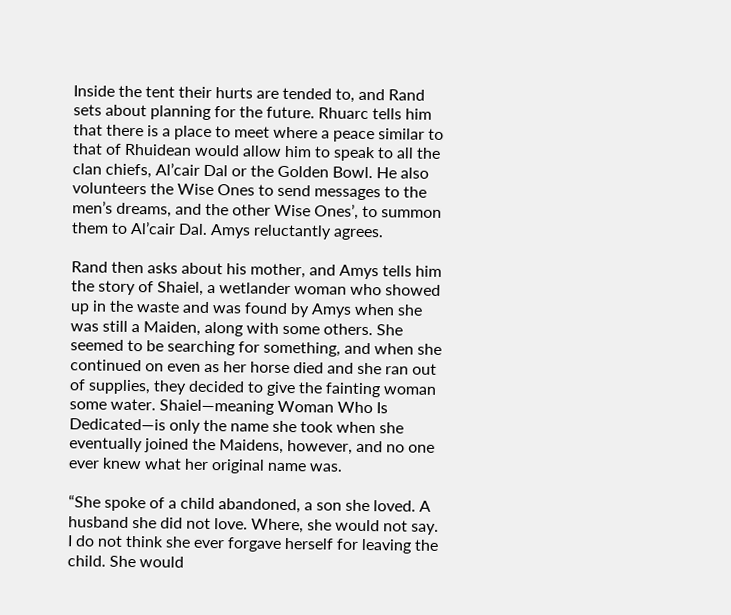Inside the tent their hurts are tended to, and Rand sets about planning for the future. Rhuarc tells him that there is a place to meet where a peace similar to that of Rhuidean would allow him to speak to all the clan chiefs, Al’cair Dal or the Golden Bowl. He also volunteers the Wise Ones to send messages to the men’s dreams, and the other Wise Ones’, to summon them to Al’cair Dal. Amys reluctantly agrees.

Rand then asks about his mother, and Amys tells him the story of Shaiel, a wetlander woman who showed up in the waste and was found by Amys when she was still a Maiden, along with some others. She seemed to be searching for something, and when she continued on even as her horse died and she ran out of supplies, they decided to give the fainting woman some water. Shaiel—meaning Woman Who Is Dedicated—is only the name she took when she eventually joined the Maidens, however, and no one ever knew what her original name was.

“She spoke of a child abandoned, a son she loved. A husband she did not love. Where, she would not say. I do not think she ever forgave herself for leaving the child. She would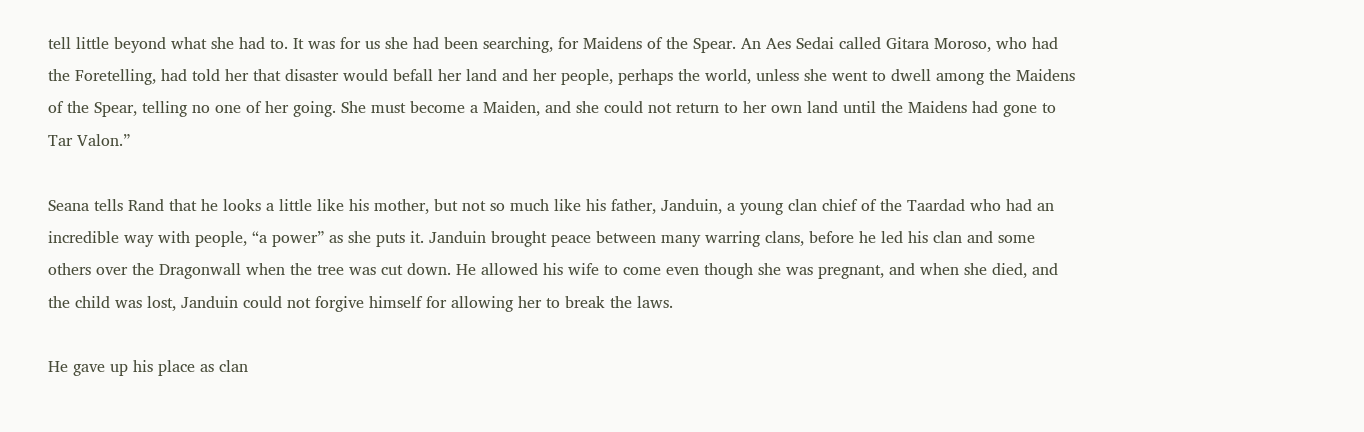tell little beyond what she had to. It was for us she had been searching, for Maidens of the Spear. An Aes Sedai called Gitara Moroso, who had the Foretelling, had told her that disaster would befall her land and her people, perhaps the world, unless she went to dwell among the Maidens of the Spear, telling no one of her going. She must become a Maiden, and she could not return to her own land until the Maidens had gone to Tar Valon.”

Seana tells Rand that he looks a little like his mother, but not so much like his father, Janduin, a young clan chief of the Taardad who had an incredible way with people, “a power” as she puts it. Janduin brought peace between many warring clans, before he led his clan and some others over the Dragonwall when the tree was cut down. He allowed his wife to come even though she was pregnant, and when she died, and the child was lost, Janduin could not forgive himself for allowing her to break the laws.

He gave up his place as clan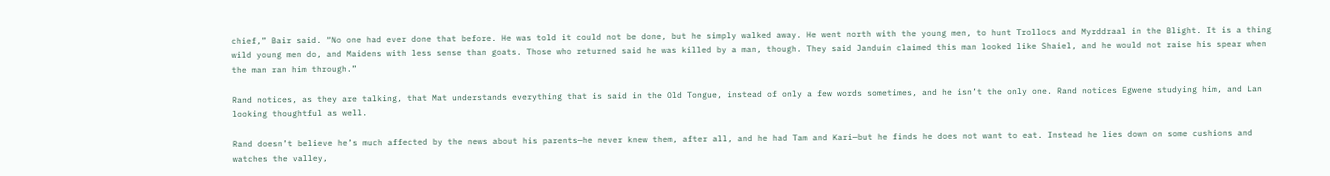chief,” Bair said. “No one had ever done that before. He was told it could not be done, but he simply walked away. He went north with the young men, to hunt Trollocs and Myrddraal in the Blight. It is a thing wild young men do, and Maidens with less sense than goats. Those who returned said he was killed by a man, though. They said Janduin claimed this man looked like Shaiel, and he would not raise his spear when the man ran him through.”

Rand notices, as they are talking, that Mat understands everything that is said in the Old Tongue, instead of only a few words sometimes, and he isn’t the only one. Rand notices Egwene studying him, and Lan looking thoughtful as well.

Rand doesn’t believe he’s much affected by the news about his parents—he never knew them, after all, and he had Tam and Kari—but he finds he does not want to eat. Instead he lies down on some cushions and watches the valley,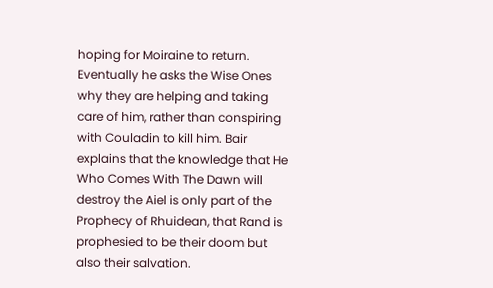hoping for Moiraine to return. Eventually he asks the Wise Ones why they are helping and taking care of him, rather than conspiring with Couladin to kill him. Bair explains that the knowledge that He Who Comes With The Dawn will destroy the Aiel is only part of the Prophecy of Rhuidean, that Rand is prophesied to be their doom but also their salvation.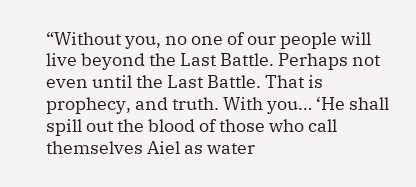“Without you, no one of our people will live beyond the Last Battle. Perhaps not even until the Last Battle. That is prophecy, and truth. With you… ‘He shall spill out the blood of those who call themselves Aiel as water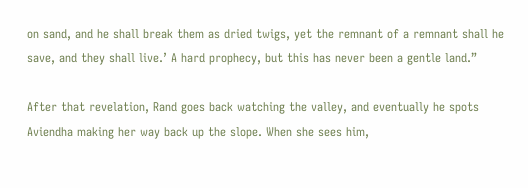on sand, and he shall break them as dried twigs, yet the remnant of a remnant shall he save, and they shall live.’ A hard prophecy, but this has never been a gentle land.”

After that revelation, Rand goes back watching the valley, and eventually he spots Aviendha making her way back up the slope. When she sees him,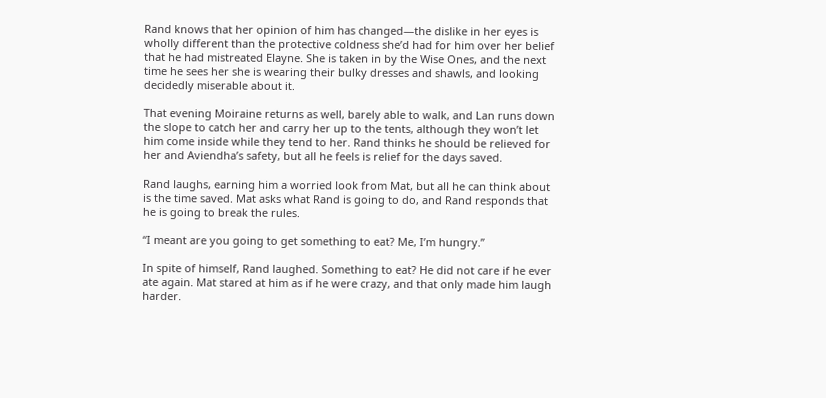Rand knows that her opinion of him has changed—the dislike in her eyes is wholly different than the protective coldness she’d had for him over her belief that he had mistreated Elayne. She is taken in by the Wise Ones, and the next time he sees her she is wearing their bulky dresses and shawls, and looking decidedly miserable about it.

That evening Moiraine returns as well, barely able to walk, and Lan runs down the slope to catch her and carry her up to the tents, although they won’t let him come inside while they tend to her. Rand thinks he should be relieved for her and Aviendha’s safety, but all he feels is relief for the days saved.

Rand laughs, earning him a worried look from Mat, but all he can think about is the time saved. Mat asks what Rand is going to do, and Rand responds that he is going to break the rules.

“I meant are you going to get something to eat? Me, I’m hungry.”

In spite of himself, Rand laughed. Something to eat? He did not care if he ever ate again. Mat stared at him as if he were crazy, and that only made him laugh harder.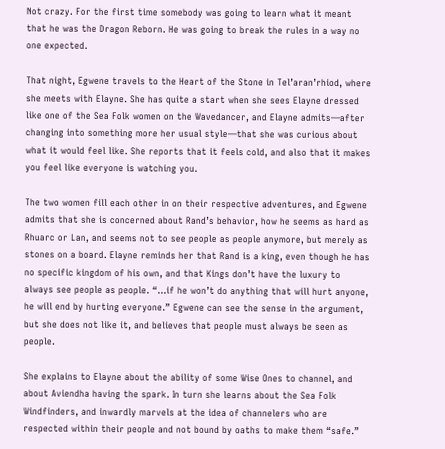Not crazy. For the first time somebody was going to learn what it meant that he was the Dragon Reborn. He was going to break the rules in a way no one expected.

That night, Egwene travels to the Heart of the Stone in Tel’aran’rhiod, where she meets with Elayne. She has quite a start when she sees Elayne dressed like one of the Sea Folk women on the Wavedancer, and Elayne admits—after changing into something more her usual style—that she was curious about what it would feel like. She reports that it feels cold, and also that it makes you feel like everyone is watching you.

The two women fill each other in on their respective adventures, and Egwene admits that she is concerned about Rand’s behavior, how he seems as hard as Rhuarc or Lan, and seems not to see people as people anymore, but merely as stones on a board. Elayne reminds her that Rand is a king, even though he has no specific kingdom of his own, and that Kings don’t have the luxury to always see people as people. “…if he won’t do anything that will hurt anyone, he will end by hurting everyone.” Egwene can see the sense in the argument, but she does not like it, and believes that people must always be seen as people.

She explains to Elayne about the ability of some Wise Ones to channel, and about Aviendha having the spark. In turn she learns about the Sea Folk Windfinders, and inwardly marvels at the idea of channelers who are respected within their people and not bound by oaths to make them “safe.”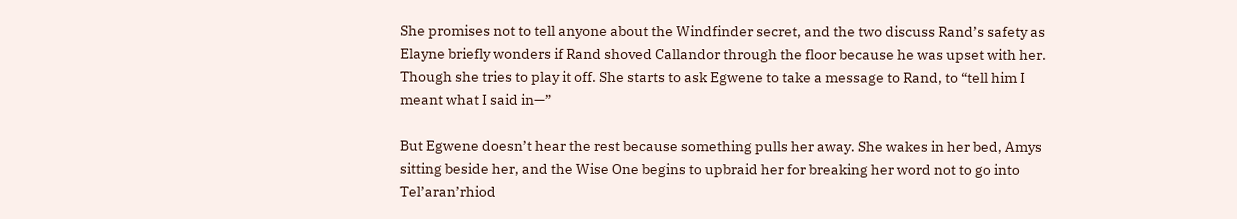She promises not to tell anyone about the Windfinder secret, and the two discuss Rand’s safety as Elayne briefly wonders if Rand shoved Callandor through the floor because he was upset with her. Though she tries to play it off. She starts to ask Egwene to take a message to Rand, to “tell him I meant what I said in—”

But Egwene doesn’t hear the rest because something pulls her away. She wakes in her bed, Amys sitting beside her, and the Wise One begins to upbraid her for breaking her word not to go into Tel’aran’rhiod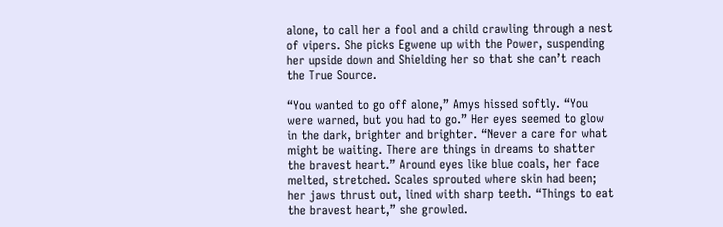alone, to call her a fool and a child crawling through a nest of vipers. She picks Egwene up with the Power, suspending her upside down and Shielding her so that she can’t reach the True Source.

“You wanted to go off alone,” Amys hissed softly. “You were warned, but you had to go.” Her eyes seemed to glow in the dark, brighter and brighter. “Never a care for what might be waiting. There are things in dreams to shatter the bravest heart.” Around eyes like blue coals, her face melted, stretched. Scales sprouted where skin had been; her jaws thrust out, lined with sharp teeth. “Things to eat the bravest heart,” she growled.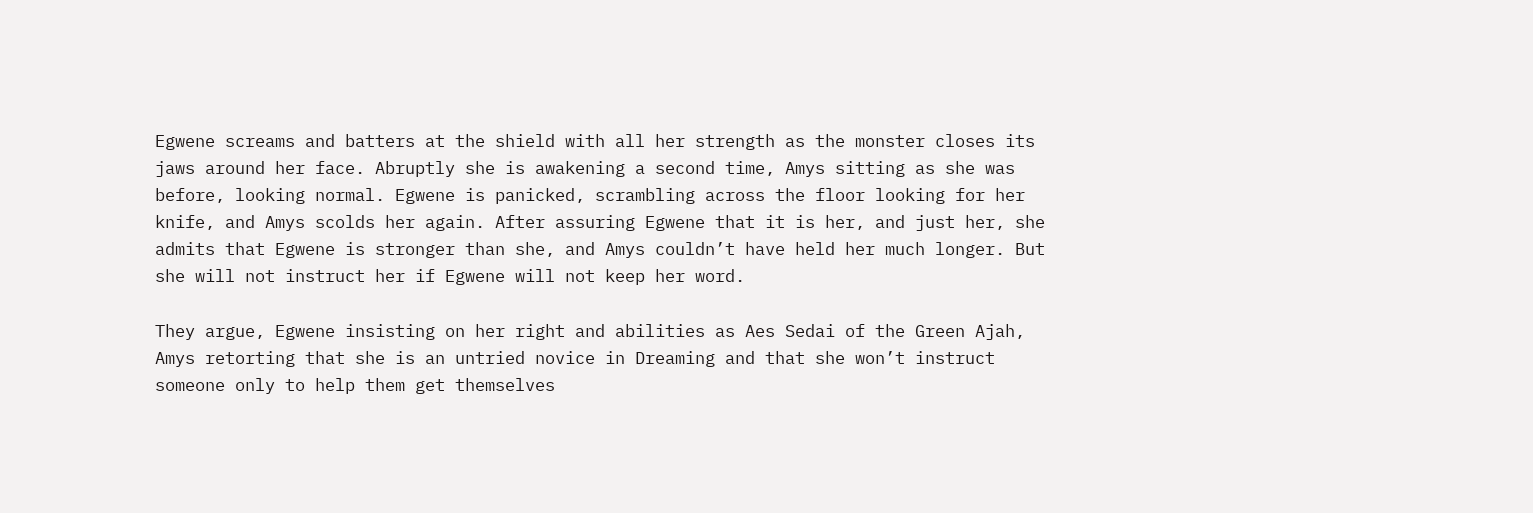Egwene screams and batters at the shield with all her strength as the monster closes its jaws around her face. Abruptly she is awakening a second time, Amys sitting as she was before, looking normal. Egwene is panicked, scrambling across the floor looking for her knife, and Amys scolds her again. After assuring Egwene that it is her, and just her, she admits that Egwene is stronger than she, and Amys couldn’t have held her much longer. But she will not instruct her if Egwene will not keep her word.

They argue, Egwene insisting on her right and abilities as Aes Sedai of the Green Ajah, Amys retorting that she is an untried novice in Dreaming and that she won’t instruct someone only to help them get themselves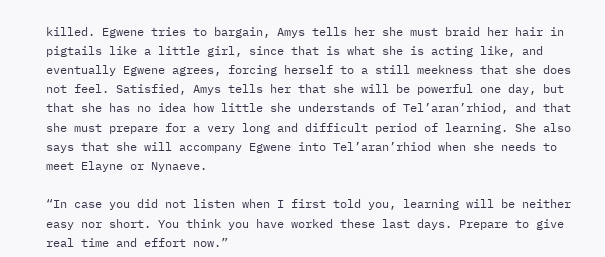killed. Egwene tries to bargain, Amys tells her she must braid her hair in pigtails like a little girl, since that is what she is acting like, and eventually Egwene agrees, forcing herself to a still meekness that she does not feel. Satisfied, Amys tells her that she will be powerful one day, but that she has no idea how little she understands of Tel’aran’rhiod, and that she must prepare for a very long and difficult period of learning. She also says that she will accompany Egwene into Tel’aran’rhiod when she needs to meet Elayne or Nynaeve.

“In case you did not listen when I first told you, learning will be neither easy nor short. You think you have worked these last days. Prepare to give real time and effort now.”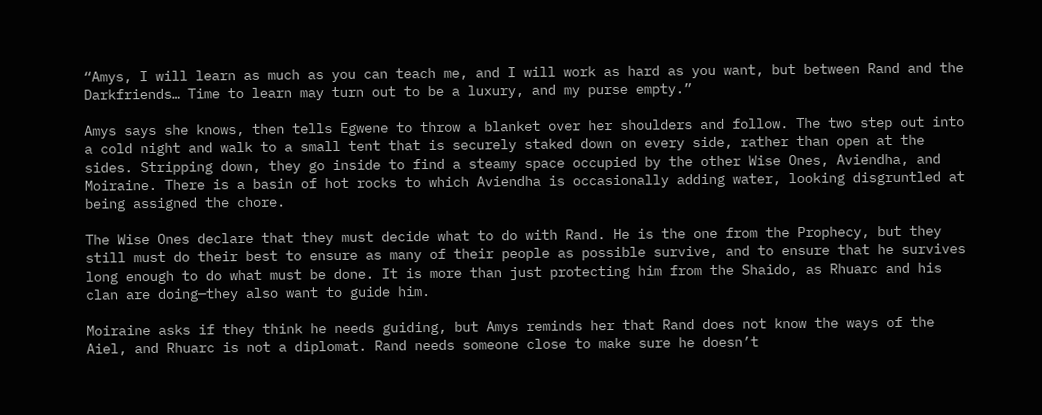“Amys, I will learn as much as you can teach me, and I will work as hard as you want, but between Rand and the Darkfriends… Time to learn may turn out to be a luxury, and my purse empty.”

Amys says she knows, then tells Egwene to throw a blanket over her shoulders and follow. The two step out into a cold night and walk to a small tent that is securely staked down on every side, rather than open at the sides. Stripping down, they go inside to find a steamy space occupied by the other Wise Ones, Aviendha, and Moiraine. There is a basin of hot rocks to which Aviendha is occasionally adding water, looking disgruntled at being assigned the chore.

The Wise Ones declare that they must decide what to do with Rand. He is the one from the Prophecy, but they still must do their best to ensure as many of their people as possible survive, and to ensure that he survives long enough to do what must be done. It is more than just protecting him from the Shaido, as Rhuarc and his clan are doing—they also want to guide him.

Moiraine asks if they think he needs guiding, but Amys reminds her that Rand does not know the ways of the Aiel, and Rhuarc is not a diplomat. Rand needs someone close to make sure he doesn’t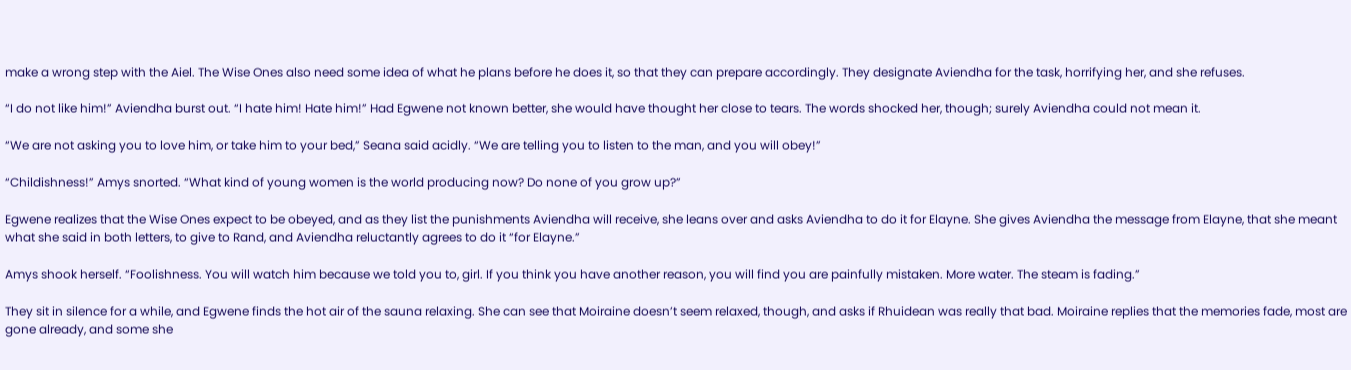make a wrong step with the Aiel. The Wise Ones also need some idea of what he plans before he does it, so that they can prepare accordingly. They designate Aviendha for the task, horrifying her, and she refuses.

“I do not like him!” Aviendha burst out. “I hate him! Hate him!” Had Egwene not known better, she would have thought her close to tears. The words shocked her, though; surely Aviendha could not mean it.

“We are not asking you to love him, or take him to your bed,” Seana said acidly. “We are telling you to listen to the man, and you will obey!”

“Childishness!” Amys snorted. “What kind of young women is the world producing now? Do none of you grow up?”

Egwene realizes that the Wise Ones expect to be obeyed, and as they list the punishments Aviendha will receive, she leans over and asks Aviendha to do it for Elayne. She gives Aviendha the message from Elayne, that she meant what she said in both letters, to give to Rand, and Aviendha reluctantly agrees to do it “for Elayne.”

Amys shook herself. “Foolishness. You will watch him because we told you to, girl. If you think you have another reason, you will find you are painfully mistaken. More water. The steam is fading.”

They sit in silence for a while, and Egwene finds the hot air of the sauna relaxing. She can see that Moiraine doesn’t seem relaxed, though, and asks if Rhuidean was really that bad. Moiraine replies that the memories fade, most are gone already, and some she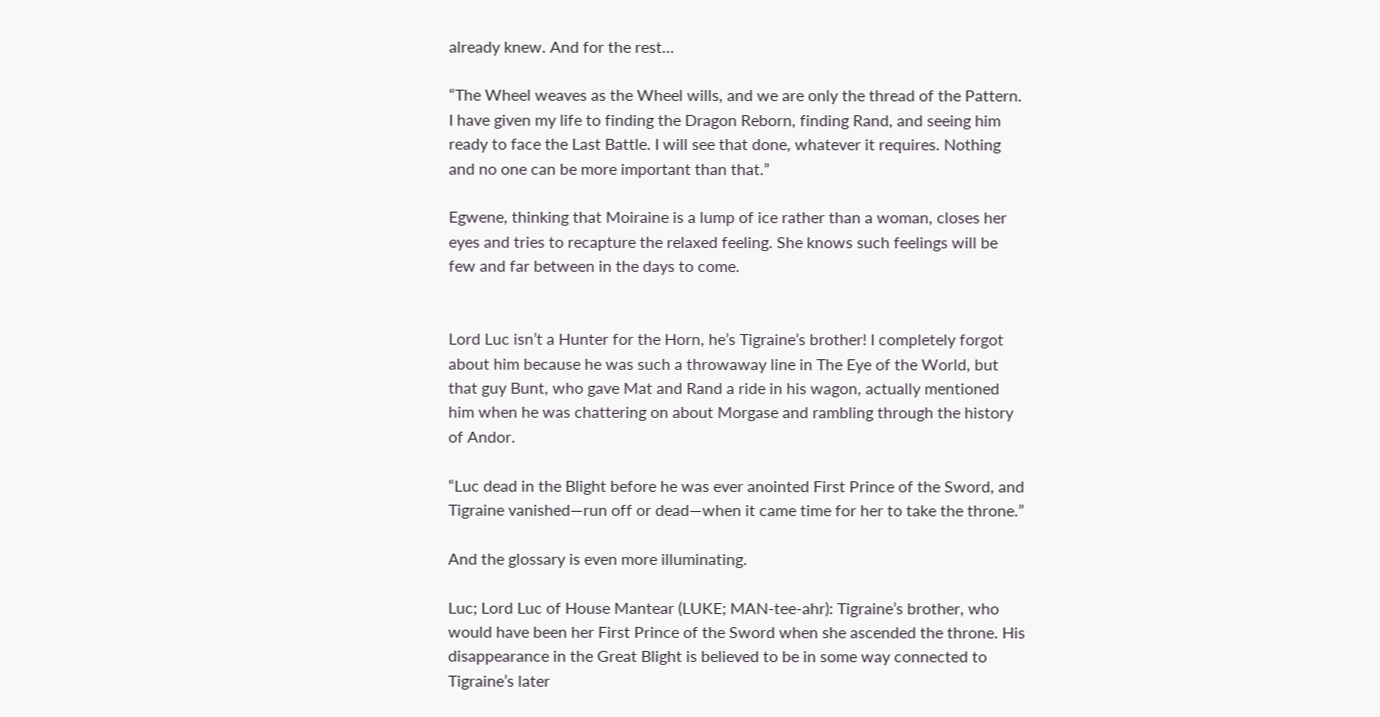already knew. And for the rest…

“The Wheel weaves as the Wheel wills, and we are only the thread of the Pattern. I have given my life to finding the Dragon Reborn, finding Rand, and seeing him ready to face the Last Battle. I will see that done, whatever it requires. Nothing and no one can be more important than that.”

Egwene, thinking that Moiraine is a lump of ice rather than a woman, closes her eyes and tries to recapture the relaxed feeling. She knows such feelings will be few and far between in the days to come.


Lord Luc isn’t a Hunter for the Horn, he’s Tigraine’s brother! I completely forgot about him because he was such a throwaway line in The Eye of the World, but that guy Bunt, who gave Mat and Rand a ride in his wagon, actually mentioned him when he was chattering on about Morgase and rambling through the history of Andor.

“Luc dead in the Blight before he was ever anointed First Prince of the Sword, and Tigraine vanished—run off or dead—when it came time for her to take the throne.”

And the glossary is even more illuminating.

Luc; Lord Luc of House Mantear (LUKE; MAN-tee-ahr): Tigraine’s brother, who would have been her First Prince of the Sword when she ascended the throne. His disappearance in the Great Blight is believed to be in some way connected to Tigraine’s later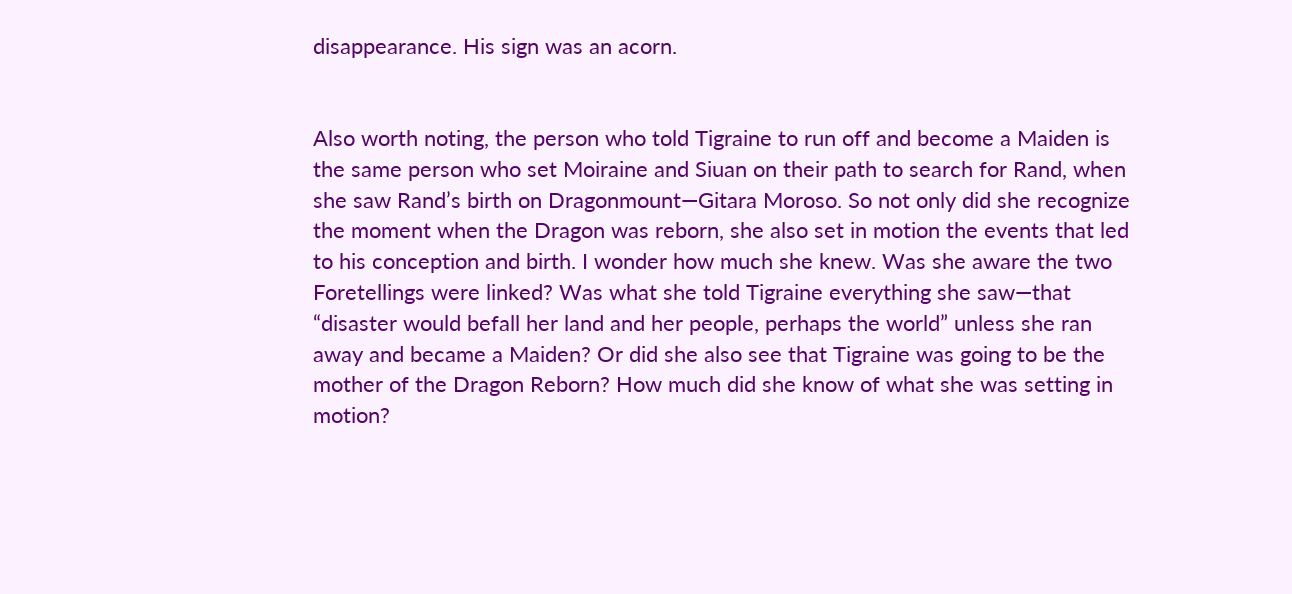disappearance. His sign was an acorn.


Also worth noting, the person who told Tigraine to run off and become a Maiden is the same person who set Moiraine and Siuan on their path to search for Rand, when she saw Rand’s birth on Dragonmount—Gitara Moroso. So not only did she recognize the moment when the Dragon was reborn, she also set in motion the events that led to his conception and birth. I wonder how much she knew. Was she aware the two Foretellings were linked? Was what she told Tigraine everything she saw—that “disaster would befall her land and her people, perhaps the world” unless she ran away and became a Maiden? Or did she also see that Tigraine was going to be the mother of the Dragon Reborn? How much did she know of what she was setting in motion?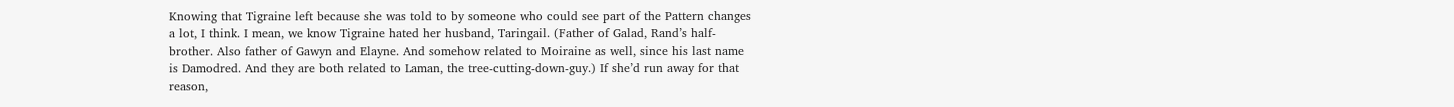Knowing that Tigraine left because she was told to by someone who could see part of the Pattern changes a lot, I think. I mean, we know Tigraine hated her husband, Taringail. (Father of Galad, Rand’s half-brother. Also father of Gawyn and Elayne. And somehow related to Moiraine as well, since his last name is Damodred. And they are both related to Laman, the tree-cutting-down-guy.) If she’d run away for that reason,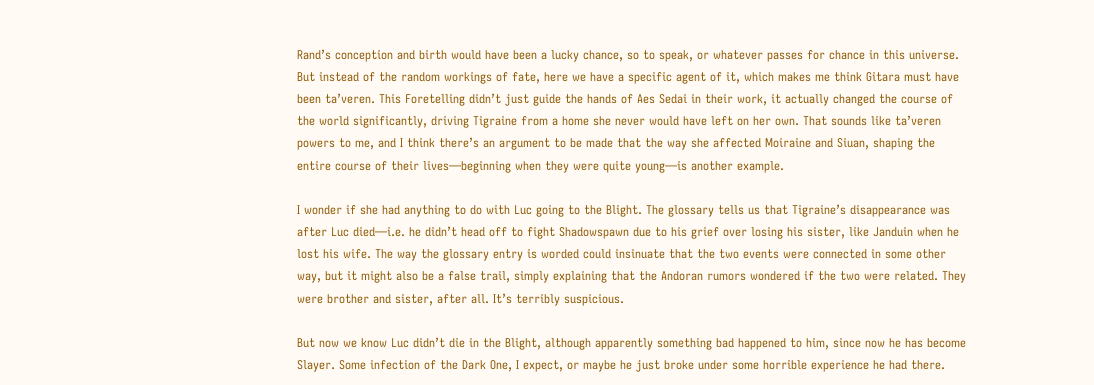Rand’s conception and birth would have been a lucky chance, so to speak, or whatever passes for chance in this universe. But instead of the random workings of fate, here we have a specific agent of it, which makes me think Gitara must have been ta’veren. This Foretelling didn’t just guide the hands of Aes Sedai in their work, it actually changed the course of the world significantly, driving Tigraine from a home she never would have left on her own. That sounds like ta’veren powers to me, and I think there’s an argument to be made that the way she affected Moiraine and Siuan, shaping the entire course of their lives—beginning when they were quite young—is another example.

I wonder if she had anything to do with Luc going to the Blight. The glossary tells us that Tigraine’s disappearance was after Luc died—i.e. he didn’t head off to fight Shadowspawn due to his grief over losing his sister, like Janduin when he lost his wife. The way the glossary entry is worded could insinuate that the two events were connected in some other way, but it might also be a false trail, simply explaining that the Andoran rumors wondered if the two were related. They were brother and sister, after all. It’s terribly suspicious.

But now we know Luc didn’t die in the Blight, although apparently something bad happened to him, since now he has become Slayer. Some infection of the Dark One, I expect, or maybe he just broke under some horrible experience he had there.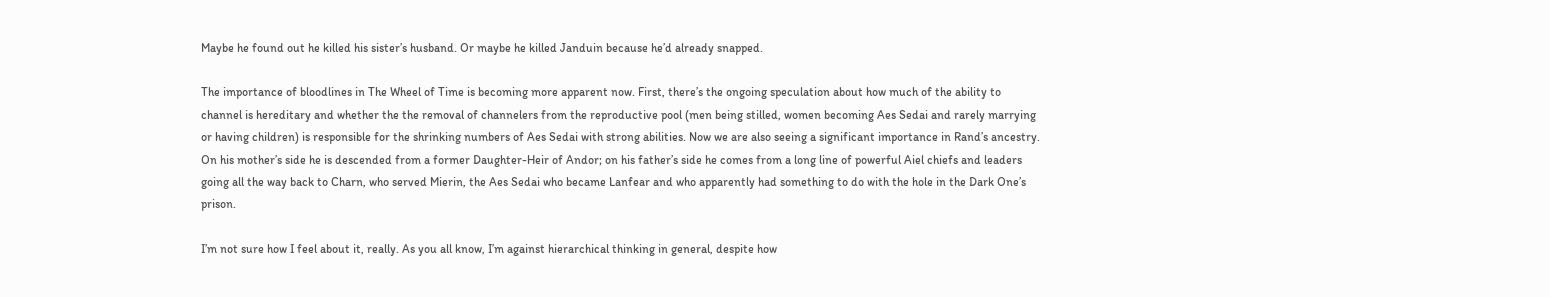Maybe he found out he killed his sister’s husband. Or maybe he killed Janduin because he’d already snapped.

The importance of bloodlines in The Wheel of Time is becoming more apparent now. First, there’s the ongoing speculation about how much of the ability to channel is hereditary and whether the the removal of channelers from the reproductive pool (men being stilled, women becoming Aes Sedai and rarely marrying or having children) is responsible for the shrinking numbers of Aes Sedai with strong abilities. Now we are also seeing a significant importance in Rand’s ancestry. On his mother’s side he is descended from a former Daughter-Heir of Andor; on his father’s side he comes from a long line of powerful Aiel chiefs and leaders going all the way back to Charn, who served Mierin, the Aes Sedai who became Lanfear and who apparently had something to do with the hole in the Dark One’s prison.

I’m not sure how I feel about it, really. As you all know, I’m against hierarchical thinking in general, despite how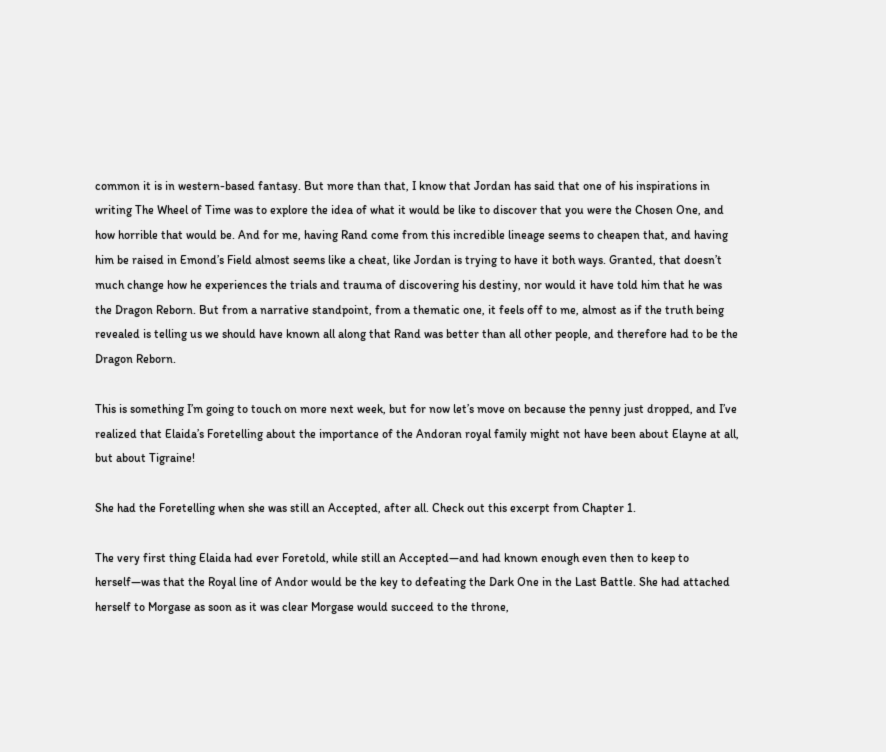common it is in western-based fantasy. But more than that, I know that Jordan has said that one of his inspirations in writing The Wheel of Time was to explore the idea of what it would be like to discover that you were the Chosen One, and how horrible that would be. And for me, having Rand come from this incredible lineage seems to cheapen that, and having him be raised in Emond’s Field almost seems like a cheat, like Jordan is trying to have it both ways. Granted, that doesn’t much change how he experiences the trials and trauma of discovering his destiny, nor would it have told him that he was the Dragon Reborn. But from a narrative standpoint, from a thematic one, it feels off to me, almost as if the truth being revealed is telling us we should have known all along that Rand was better than all other people, and therefore had to be the Dragon Reborn.

This is something I’m going to touch on more next week, but for now let’s move on because the penny just dropped, and I’ve realized that Elaida’s Foretelling about the importance of the Andoran royal family might not have been about Elayne at all, but about Tigraine!

She had the Foretelling when she was still an Accepted, after all. Check out this excerpt from Chapter 1.

The very first thing Elaida had ever Foretold, while still an Accepted—and had known enough even then to keep to herself—was that the Royal line of Andor would be the key to defeating the Dark One in the Last Battle. She had attached herself to Morgase as soon as it was clear Morgase would succeed to the throne,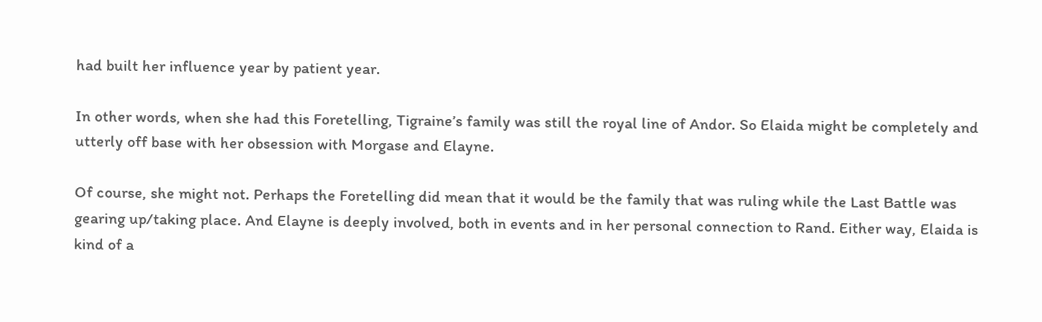had built her influence year by patient year.

In other words, when she had this Foretelling, Tigraine’s family was still the royal line of Andor. So Elaida might be completely and utterly off base with her obsession with Morgase and Elayne.

Of course, she might not. Perhaps the Foretelling did mean that it would be the family that was ruling while the Last Battle was gearing up/taking place. And Elayne is deeply involved, both in events and in her personal connection to Rand. Either way, Elaida is kind of a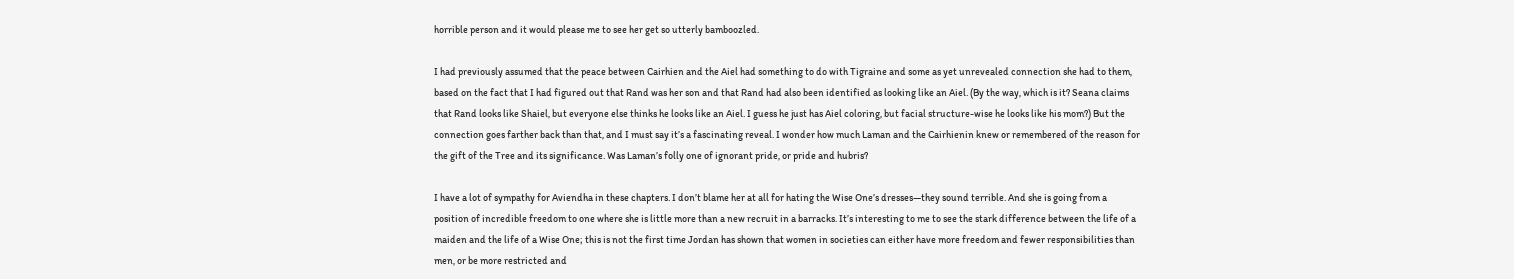horrible person and it would please me to see her get so utterly bamboozled.

I had previously assumed that the peace between Cairhien and the Aiel had something to do with Tigraine and some as yet unrevealed connection she had to them, based on the fact that I had figured out that Rand was her son and that Rand had also been identified as looking like an Aiel. (By the way, which is it? Seana claims that Rand looks like Shaiel, but everyone else thinks he looks like an Aiel. I guess he just has Aiel coloring, but facial structure-wise he looks like his mom?) But the connection goes farther back than that, and I must say it’s a fascinating reveal. I wonder how much Laman and the Cairhienin knew or remembered of the reason for the gift of the Tree and its significance. Was Laman’s folly one of ignorant pride, or pride and hubris?

I have a lot of sympathy for Aviendha in these chapters. I don’t blame her at all for hating the Wise One’s dresses—they sound terrible. And she is going from a position of incredible freedom to one where she is little more than a new recruit in a barracks. It’s interesting to me to see the stark difference between the life of a maiden and the life of a Wise One; this is not the first time Jordan has shown that women in societies can either have more freedom and fewer responsibilities than men, or be more restricted and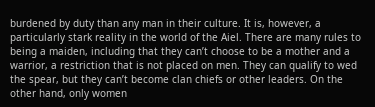burdened by duty than any man in their culture. It is, however, a particularly stark reality in the world of the Aiel. There are many rules to being a maiden, including that they can’t choose to be a mother and a warrior, a restriction that is not placed on men. They can qualify to wed the spear, but they can’t become clan chiefs or other leaders. On the other hand, only women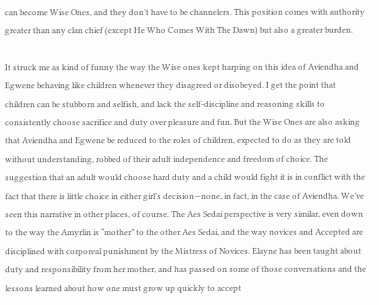can become Wise Ones, and they don’t have to be channelers. This position comes with authority greater than any clan chief (except He Who Comes With The Dawn) but also a greater burden.

It struck me as kind of funny the way the Wise ones kept harping on this idea of Aviendha and Egwene behaving like children whenever they disagreed or disobeyed. I get the point that children can be stubborn and selfish, and lack the self-discipline and reasoning skills to consistently choose sacrifice and duty over pleasure and fun. But the Wise Ones are also asking that Aviendha and Egwene be reduced to the roles of children, expected to do as they are told without understanding, robbed of their adult independence and freedom of choice. The suggestion that an adult would choose hard duty and a child would fight it is in conflict with the fact that there is little choice in either girl’s decision—none, in fact, in the case of Aviendha. We’ve seen this narrative in other places, of course. The Aes Sedai perspective is very similar, even down to the way the Amyrlin is “mother” to the other Aes Sedai, and the way novices and Accepted are disciplined with corporeal punishment by the Mistress of Novices. Elayne has been taught about duty and responsibility from her mother, and has passed on some of those conversations and the lessons learned about how one must grow up quickly to accept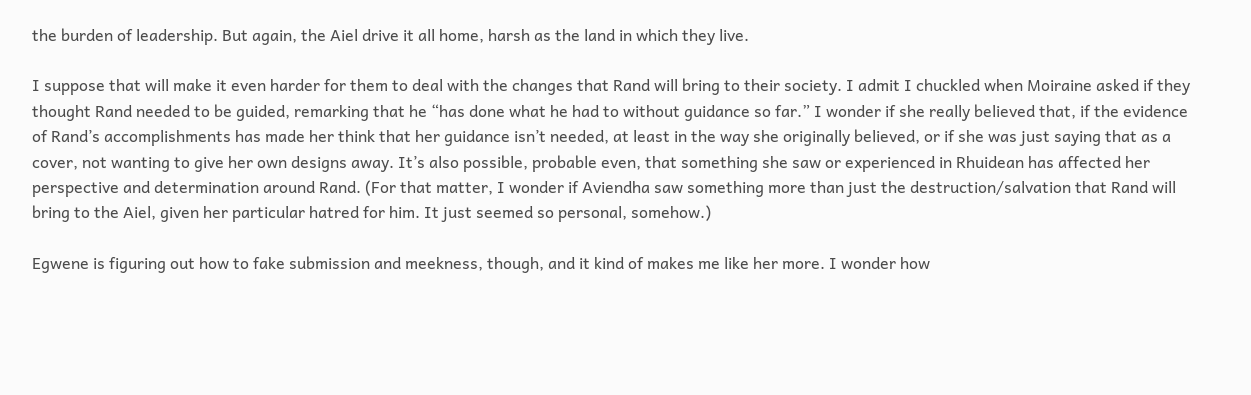the burden of leadership. But again, the Aiel drive it all home, harsh as the land in which they live.

I suppose that will make it even harder for them to deal with the changes that Rand will bring to their society. I admit I chuckled when Moiraine asked if they thought Rand needed to be guided, remarking that he “has done what he had to without guidance so far.” I wonder if she really believed that, if the evidence of Rand’s accomplishments has made her think that her guidance isn’t needed, at least in the way she originally believed, or if she was just saying that as a cover, not wanting to give her own designs away. It’s also possible, probable even, that something she saw or experienced in Rhuidean has affected her perspective and determination around Rand. (For that matter, I wonder if Aviendha saw something more than just the destruction/salvation that Rand will bring to the Aiel, given her particular hatred for him. It just seemed so personal, somehow.)

Egwene is figuring out how to fake submission and meekness, though, and it kind of makes me like her more. I wonder how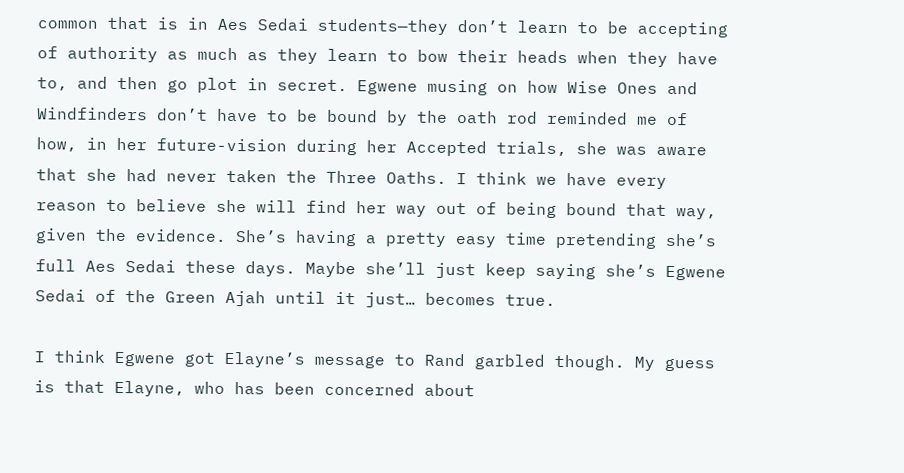common that is in Aes Sedai students—they don’t learn to be accepting of authority as much as they learn to bow their heads when they have to, and then go plot in secret. Egwene musing on how Wise Ones and Windfinders don’t have to be bound by the oath rod reminded me of how, in her future-vision during her Accepted trials, she was aware that she had never taken the Three Oaths. I think we have every reason to believe she will find her way out of being bound that way, given the evidence. She’s having a pretty easy time pretending she’s full Aes Sedai these days. Maybe she’ll just keep saying she’s Egwene Sedai of the Green Ajah until it just… becomes true.

I think Egwene got Elayne’s message to Rand garbled though. My guess is that Elayne, who has been concerned about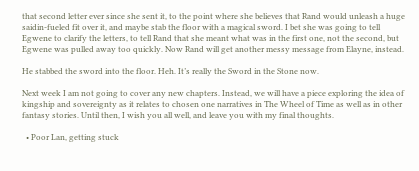that second letter ever since she sent it, to the point where she believes that Rand would unleash a huge saidin-fueled fit over it, and maybe stab the floor with a magical sword. I bet she was going to tell Egwene to clarify the letters, to tell Rand that she meant what was in the first one, not the second, but Egwene was pulled away too quickly. Now Rand will get another messy message from Elayne, instead.

He stabbed the sword into the floor. Heh. It’s really the Sword in the Stone now.

Next week I am not going to cover any new chapters. Instead, we will have a piece exploring the idea of kingship and sovereignty as it relates to chosen one narratives in The Wheel of Time as well as in other fantasy stories. Until then, I wish you all well, and leave you with my final thoughts.

  • Poor Lan, getting stuck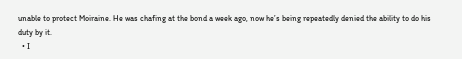unable to protect Moiraine. He was chafing at the bond a week ago, now he’s being repeatedly denied the ability to do his duty by it.
  • I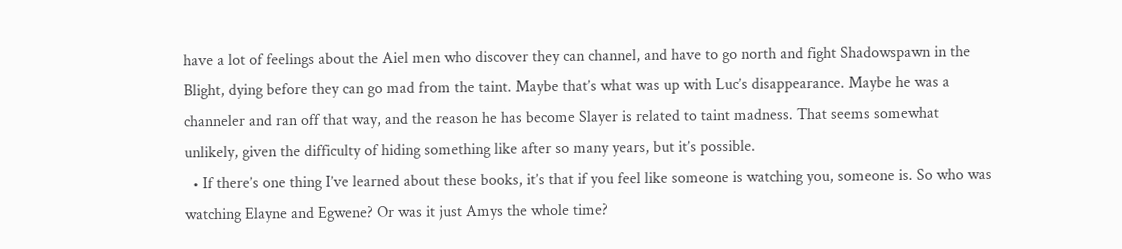have a lot of feelings about the Aiel men who discover they can channel, and have to go north and fight Shadowspawn in the Blight, dying before they can go mad from the taint. Maybe that’s what was up with Luc’s disappearance. Maybe he was a channeler and ran off that way, and the reason he has become Slayer is related to taint madness. That seems somewhat unlikely, given the difficulty of hiding something like after so many years, but it’s possible.
  • If there’s one thing I’ve learned about these books, it’s that if you feel like someone is watching you, someone is. So who was watching Elayne and Egwene? Or was it just Amys the whole time?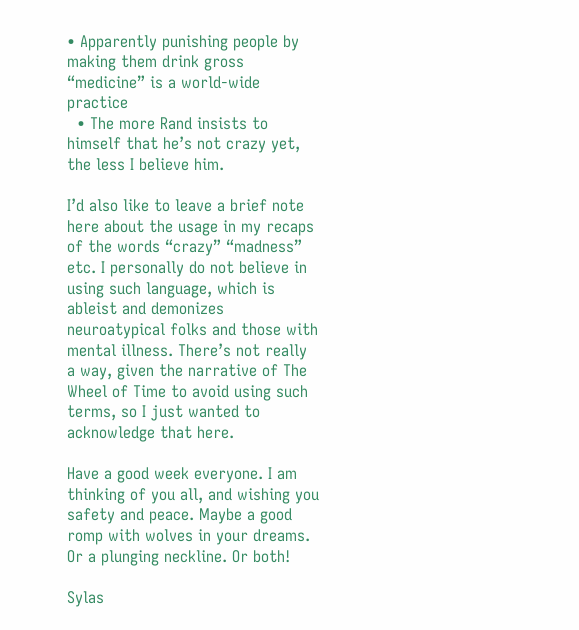• Apparently punishing people by making them drink gross “medicine” is a world-wide practice
  • The more Rand insists to himself that he’s not crazy yet, the less I believe him.

I’d also like to leave a brief note here about the usage in my recaps of the words “crazy” “madness” etc. I personally do not believe in using such language, which is ableist and demonizes neuroatypical folks and those with mental illness. There’s not really a way, given the narrative of The Wheel of Time to avoid using such terms, so I just wanted to acknowledge that here.

Have a good week everyone. I am thinking of you all, and wishing you safety and peace. Maybe a good romp with wolves in your dreams. Or a plunging neckline. Or both!

Sylas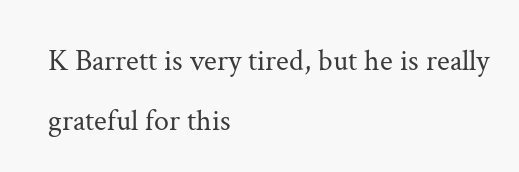K Barrett is very tired, but he is really grateful for this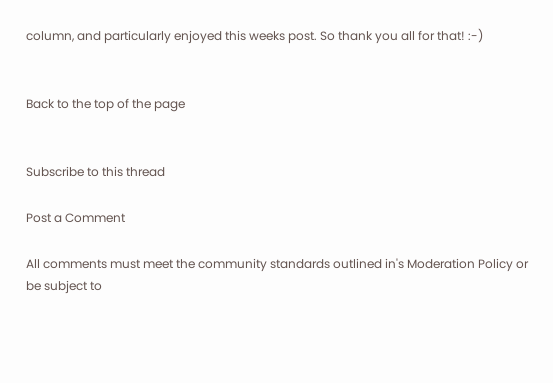column, and particularly enjoyed this weeks post. So thank you all for that! :-)


Back to the top of the page


Subscribe to this thread

Post a Comment

All comments must meet the community standards outlined in's Moderation Policy or be subject to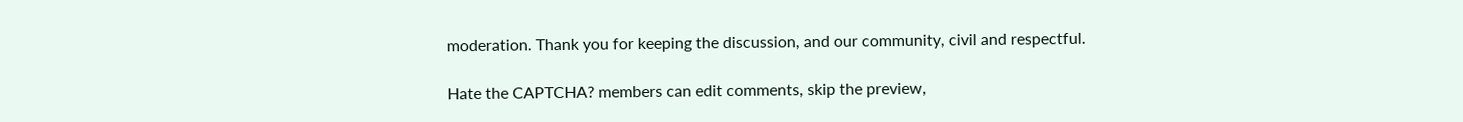moderation. Thank you for keeping the discussion, and our community, civil and respectful.

Hate the CAPTCHA? members can edit comments, skip the preview,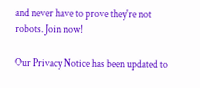and never have to prove they're not robots. Join now!

Our Privacy Notice has been updated to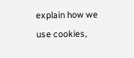explain how we use cookies,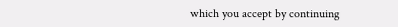which you accept by continuing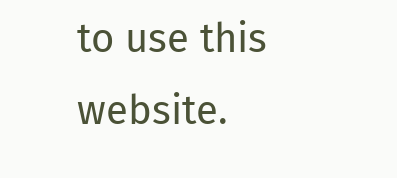to use this website.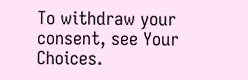To withdraw your consent, see Your Choices.